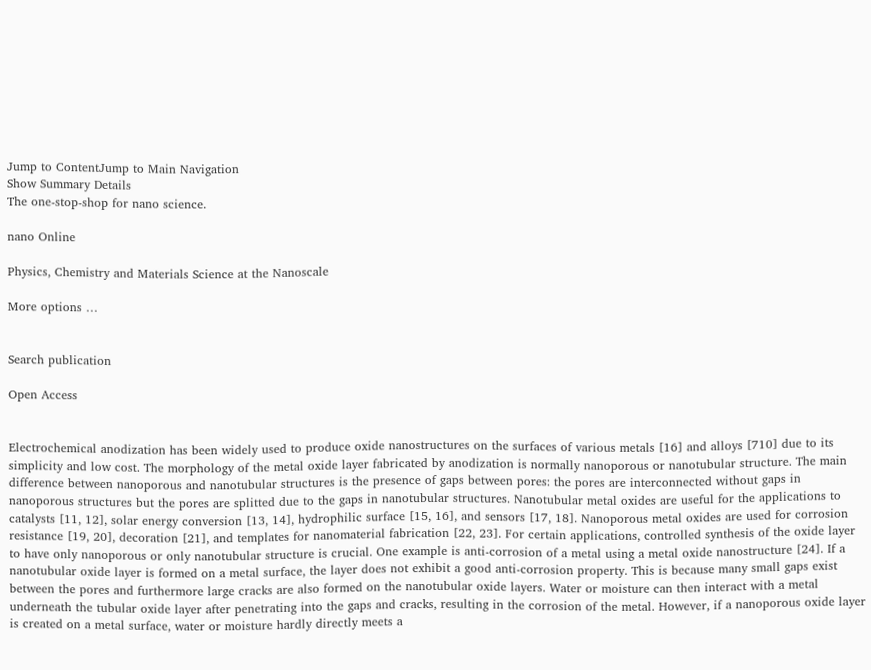Jump to ContentJump to Main Navigation
Show Summary Details
The one-stop-shop for nano science.

nano Online

Physics, Chemistry and Materials Science at the Nanoscale

More options …


Search publication

Open Access


Electrochemical anodization has been widely used to produce oxide nanostructures on the surfaces of various metals [16] and alloys [710] due to its simplicity and low cost. The morphology of the metal oxide layer fabricated by anodization is normally nanoporous or nanotubular structure. The main difference between nanoporous and nanotubular structures is the presence of gaps between pores: the pores are interconnected without gaps in nanoporous structures but the pores are splitted due to the gaps in nanotubular structures. Nanotubular metal oxides are useful for the applications to catalysts [11, 12], solar energy conversion [13, 14], hydrophilic surface [15, 16], and sensors [17, 18]. Nanoporous metal oxides are used for corrosion resistance [19, 20], decoration [21], and templates for nanomaterial fabrication [22, 23]. For certain applications, controlled synthesis of the oxide layer to have only nanoporous or only nanotubular structure is crucial. One example is anti-corrosion of a metal using a metal oxide nanostructure [24]. If a nanotubular oxide layer is formed on a metal surface, the layer does not exhibit a good anti-corrosion property. This is because many small gaps exist between the pores and furthermore large cracks are also formed on the nanotubular oxide layers. Water or moisture can then interact with a metal underneath the tubular oxide layer after penetrating into the gaps and cracks, resulting in the corrosion of the metal. However, if a nanoporous oxide layer is created on a metal surface, water or moisture hardly directly meets a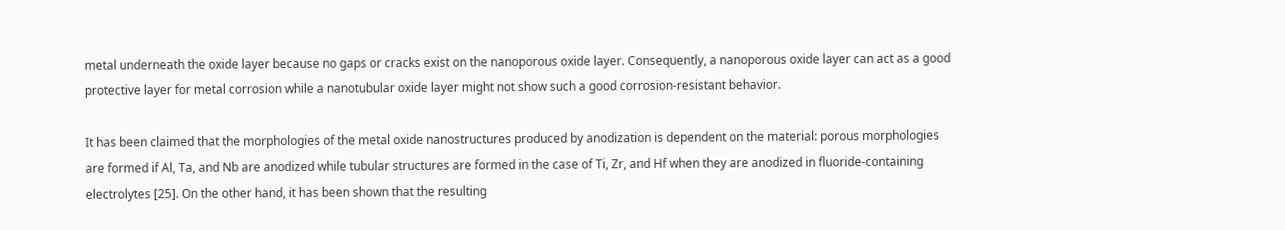metal underneath the oxide layer because no gaps or cracks exist on the nanoporous oxide layer. Consequently, a nanoporous oxide layer can act as a good protective layer for metal corrosion while a nanotubular oxide layer might not show such a good corrosion-resistant behavior.

It has been claimed that the morphologies of the metal oxide nanostructures produced by anodization is dependent on the material: porous morphologies are formed if Al, Ta, and Nb are anodized while tubular structures are formed in the case of Ti, Zr, and Hf when they are anodized in fluoride-containing electrolytes [25]. On the other hand, it has been shown that the resulting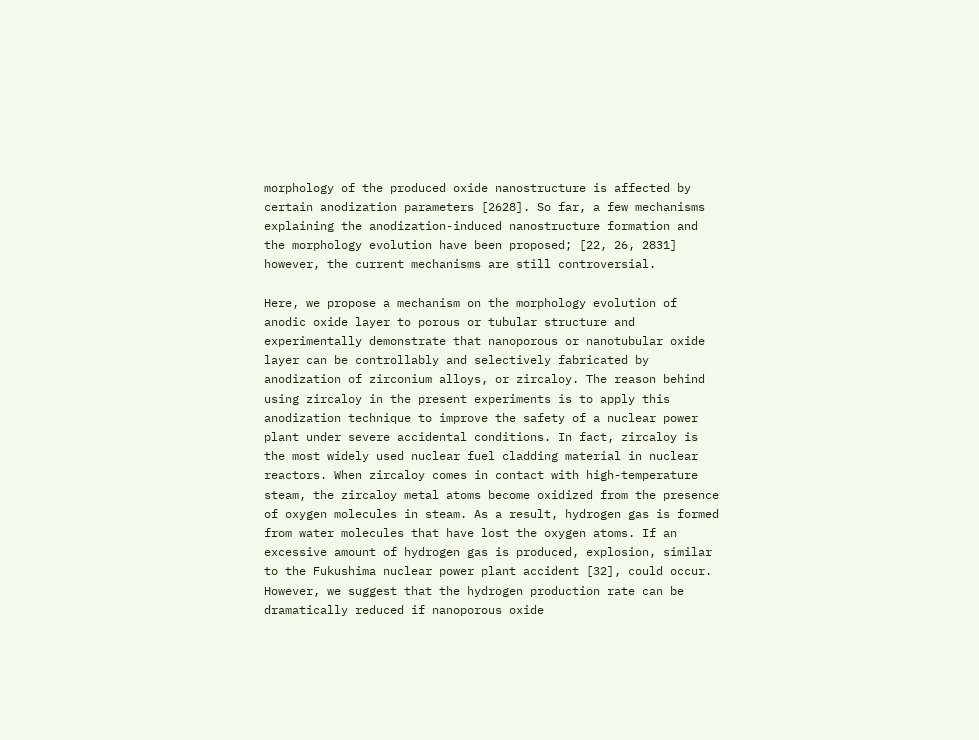morphology of the produced oxide nanostructure is affected by certain anodization parameters [2628]. So far, a few mechanisms explaining the anodization-induced nanostructure formation and the morphology evolution have been proposed; [22, 26, 2831] however, the current mechanisms are still controversial.

Here, we propose a mechanism on the morphology evolution of anodic oxide layer to porous or tubular structure and experimentally demonstrate that nanoporous or nanotubular oxide layer can be controllably and selectively fabricated by anodization of zirconium alloys, or zircaloy. The reason behind using zircaloy in the present experiments is to apply this anodization technique to improve the safety of a nuclear power plant under severe accidental conditions. In fact, zircaloy is the most widely used nuclear fuel cladding material in nuclear reactors. When zircaloy comes in contact with high-temperature steam, the zircaloy metal atoms become oxidized from the presence of oxygen molecules in steam. As a result, hydrogen gas is formed from water molecules that have lost the oxygen atoms. If an excessive amount of hydrogen gas is produced, explosion, similar to the Fukushima nuclear power plant accident [32], could occur. However, we suggest that the hydrogen production rate can be dramatically reduced if nanoporous oxide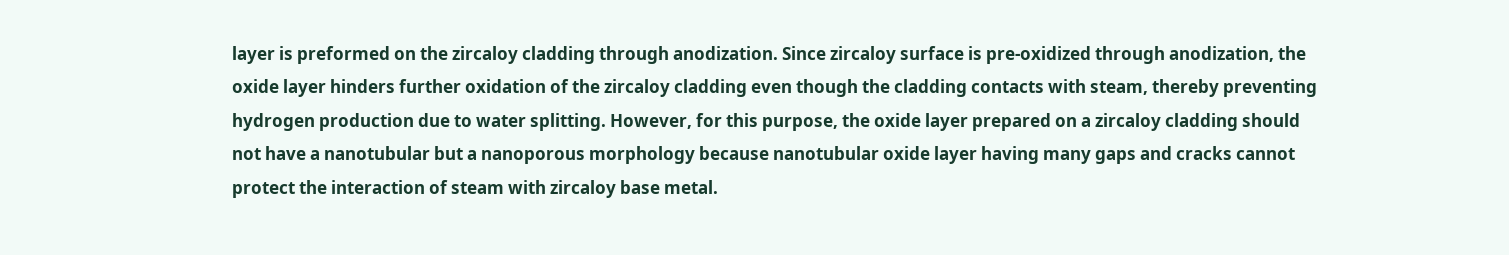layer is preformed on the zircaloy cladding through anodization. Since zircaloy surface is pre-oxidized through anodization, the oxide layer hinders further oxidation of the zircaloy cladding even though the cladding contacts with steam, thereby preventing hydrogen production due to water splitting. However, for this purpose, the oxide layer prepared on a zircaloy cladding should not have a nanotubular but a nanoporous morphology because nanotubular oxide layer having many gaps and cracks cannot protect the interaction of steam with zircaloy base metal.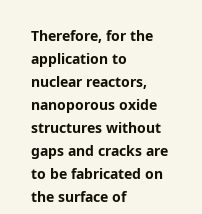Therefore, for the application to nuclear reactors, nanoporous oxide structures without gaps and cracks are to be fabricated on the surface of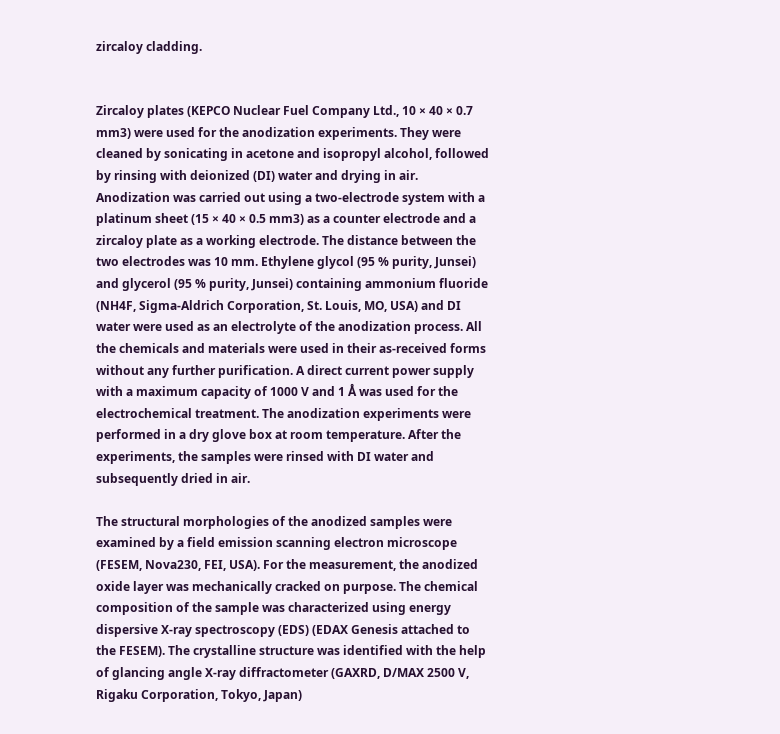zircaloy cladding.


Zircaloy plates (KEPCO Nuclear Fuel Company Ltd., 10 × 40 × 0.7 mm3) were used for the anodization experiments. They were cleaned by sonicating in acetone and isopropyl alcohol, followed by rinsing with deionized (DI) water and drying in air. Anodization was carried out using a two-electrode system with a platinum sheet (15 × 40 × 0.5 mm3) as a counter electrode and a zircaloy plate as a working electrode. The distance between the two electrodes was 10 mm. Ethylene glycol (95 % purity, Junsei) and glycerol (95 % purity, Junsei) containing ammonium fluoride (NH4F, Sigma-Aldrich Corporation, St. Louis, MO, USA) and DI water were used as an electrolyte of the anodization process. All the chemicals and materials were used in their as-received forms without any further purification. A direct current power supply with a maximum capacity of 1000 V and 1 Å was used for the electrochemical treatment. The anodization experiments were performed in a dry glove box at room temperature. After the experiments, the samples were rinsed with DI water and subsequently dried in air.

The structural morphologies of the anodized samples were examined by a field emission scanning electron microscope (FESEM, Nova230, FEI, USA). For the measurement, the anodized oxide layer was mechanically cracked on purpose. The chemical composition of the sample was characterized using energy dispersive X-ray spectroscopy (EDS) (EDAX Genesis attached to the FESEM). The crystalline structure was identified with the help of glancing angle X-ray diffractometer (GAXRD, D/MAX 2500 V, Rigaku Corporation, Tokyo, Japan)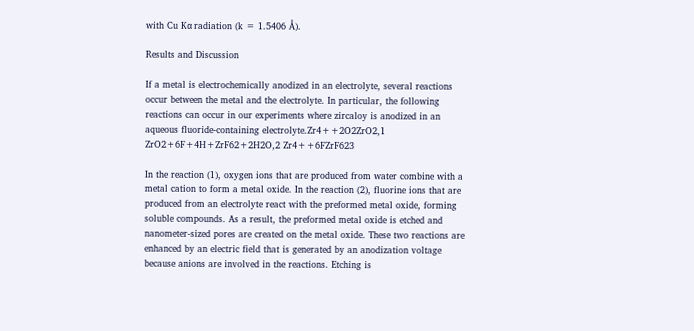with Cu Kα radiation (k = 1.5406 Å).

Results and Discussion

If a metal is electrochemically anodized in an electrolyte, several reactions occur between the metal and the electrolyte. In particular, the following reactions can occur in our experiments where zircaloy is anodized in an aqueous fluoride-containing electrolyte.Zr4++2O2ZrO2,1 ZrO2+6F+4H+ZrF62+2H2O,2 Zr4++6FZrF623

In the reaction (1), oxygen ions that are produced from water combine with a metal cation to form a metal oxide. In the reaction (2), fluorine ions that are produced from an electrolyte react with the preformed metal oxide, forming soluble compounds. As a result, the preformed metal oxide is etched and nanometer-sized pores are created on the metal oxide. These two reactions are enhanced by an electric field that is generated by an anodization voltage because anions are involved in the reactions. Etching is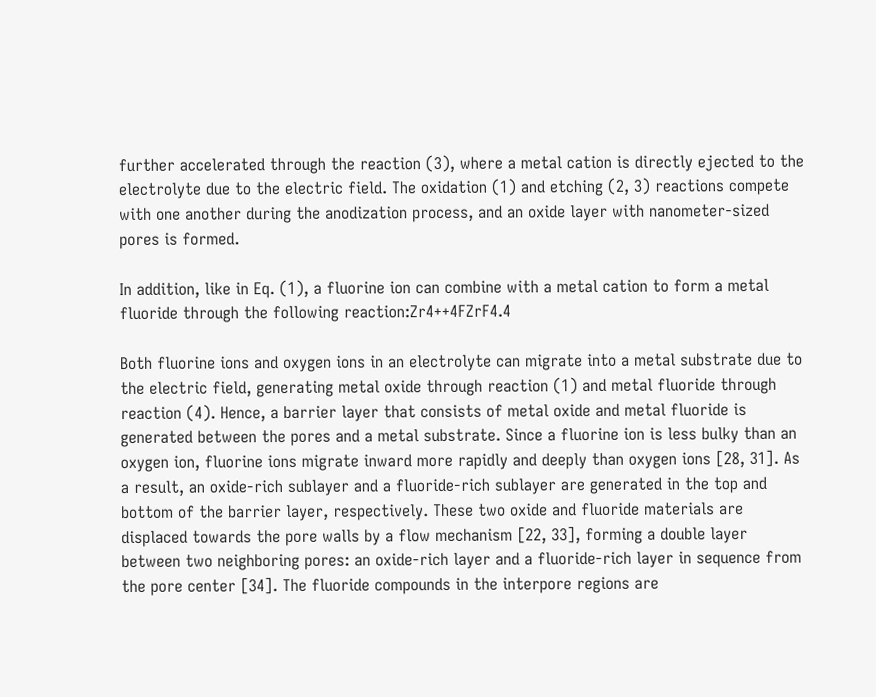further accelerated through the reaction (3), where a metal cation is directly ejected to the electrolyte due to the electric field. The oxidation (1) and etching (2, 3) reactions compete with one another during the anodization process, and an oxide layer with nanometer-sized pores is formed.

In addition, like in Eq. (1), a fluorine ion can combine with a metal cation to form a metal fluoride through the following reaction:Zr4++4FZrF4.4

Both fluorine ions and oxygen ions in an electrolyte can migrate into a metal substrate due to the electric field, generating metal oxide through reaction (1) and metal fluoride through reaction (4). Hence, a barrier layer that consists of metal oxide and metal fluoride is generated between the pores and a metal substrate. Since a fluorine ion is less bulky than an oxygen ion, fluorine ions migrate inward more rapidly and deeply than oxygen ions [28, 31]. As a result, an oxide-rich sublayer and a fluoride-rich sublayer are generated in the top and bottom of the barrier layer, respectively. These two oxide and fluoride materials are displaced towards the pore walls by a flow mechanism [22, 33], forming a double layer between two neighboring pores: an oxide-rich layer and a fluoride-rich layer in sequence from the pore center [34]. The fluoride compounds in the interpore regions are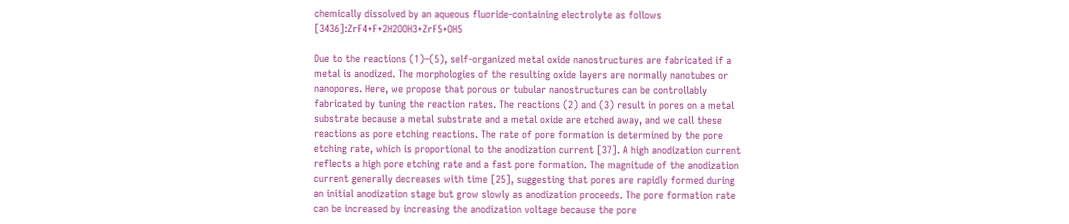chemically dissolved by an aqueous fluoride-containing electrolyte as follows [3436]:ZrF4+F+2H2OOH3+ZrF5+OH5

Due to the reactions (1)–(5), self-organized metal oxide nanostructures are fabricated if a metal is anodized. The morphologies of the resulting oxide layers are normally nanotubes or nanopores. Here, we propose that porous or tubular nanostructures can be controllably fabricated by tuning the reaction rates. The reactions (2) and (3) result in pores on a metal substrate because a metal substrate and a metal oxide are etched away, and we call these reactions as pore etching reactions. The rate of pore formation is determined by the pore etching rate, which is proportional to the anodization current [37]. A high anodization current reflects a high pore etching rate and a fast pore formation. The magnitude of the anodization current generally decreases with time [25], suggesting that pores are rapidly formed during an initial anodization stage but grow slowly as anodization proceeds. The pore formation rate can be increased by increasing the anodization voltage because the pore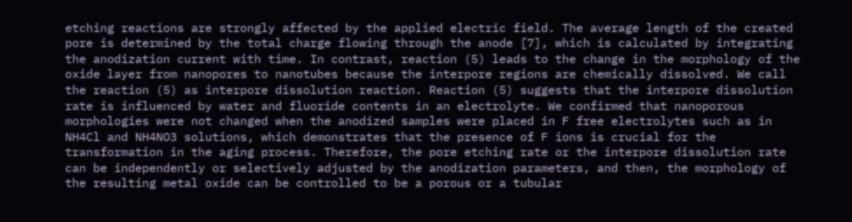etching reactions are strongly affected by the applied electric field. The average length of the created pore is determined by the total charge flowing through the anode [7], which is calculated by integrating the anodization current with time. In contrast, reaction (5) leads to the change in the morphology of the oxide layer from nanopores to nanotubes because the interpore regions are chemically dissolved. We call the reaction (5) as interpore dissolution reaction. Reaction (5) suggests that the interpore dissolution rate is influenced by water and fluoride contents in an electrolyte. We confirmed that nanoporous morphologies were not changed when the anodized samples were placed in F free electrolytes such as in NH4Cl and NH4NO3 solutions, which demonstrates that the presence of F ions is crucial for the transformation in the aging process. Therefore, the pore etching rate or the interpore dissolution rate can be independently or selectively adjusted by the anodization parameters, and then, the morphology of the resulting metal oxide can be controlled to be a porous or a tubular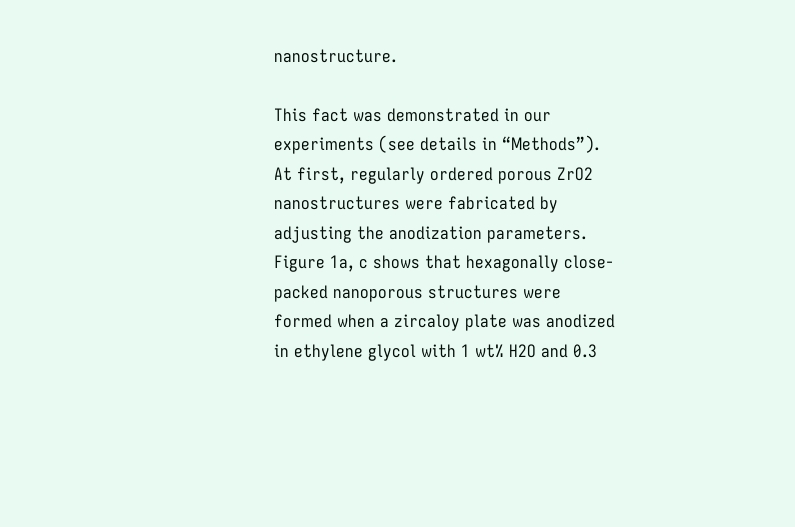nanostructure.

This fact was demonstrated in our experiments (see details in “Methods”). At first, regularly ordered porous ZrO2 nanostructures were fabricated by adjusting the anodization parameters. Figure 1a, c shows that hexagonally close-packed nanoporous structures were formed when a zircaloy plate was anodized in ethylene glycol with 1 wt% H2O and 0.3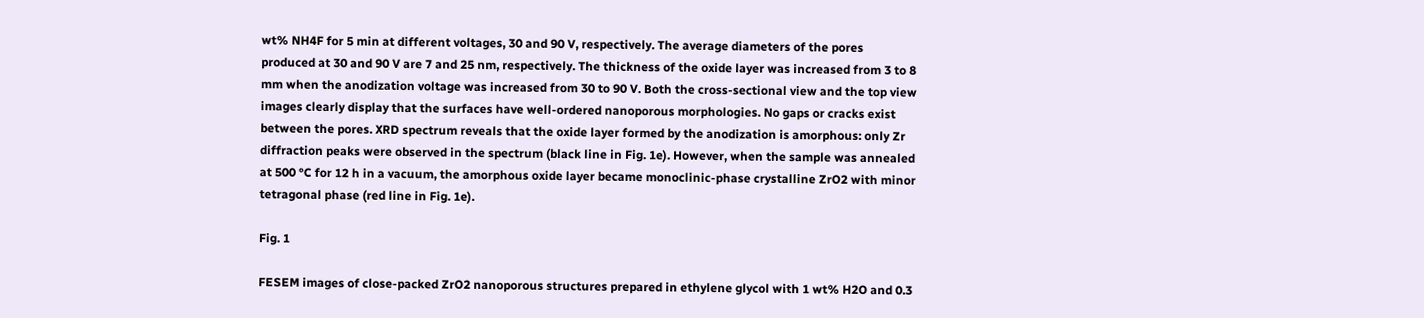wt% NH4F for 5 min at different voltages, 30 and 90 V, respectively. The average diameters of the pores produced at 30 and 90 V are 7 and 25 nm, respectively. The thickness of the oxide layer was increased from 3 to 8 mm when the anodization voltage was increased from 30 to 90 V. Both the cross-sectional view and the top view images clearly display that the surfaces have well-ordered nanoporous morphologies. No gaps or cracks exist between the pores. XRD spectrum reveals that the oxide layer formed by the anodization is amorphous: only Zr diffraction peaks were observed in the spectrum (black line in Fig. 1e). However, when the sample was annealed at 500 °C for 12 h in a vacuum, the amorphous oxide layer became monoclinic-phase crystalline ZrO2 with minor tetragonal phase (red line in Fig. 1e).

Fig. 1

FESEM images of close-packed ZrO2 nanoporous structures prepared in ethylene glycol with 1 wt% H2O and 0.3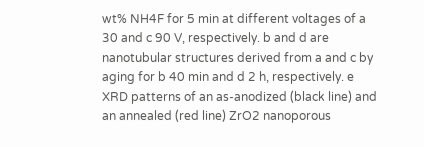wt% NH4F for 5 min at different voltages of a 30 and c 90 V, respectively. b and d are nanotubular structures derived from a and c by aging for b 40 min and d 2 h, respectively. e XRD patterns of an as-anodized (black line) and an annealed (red line) ZrO2 nanoporous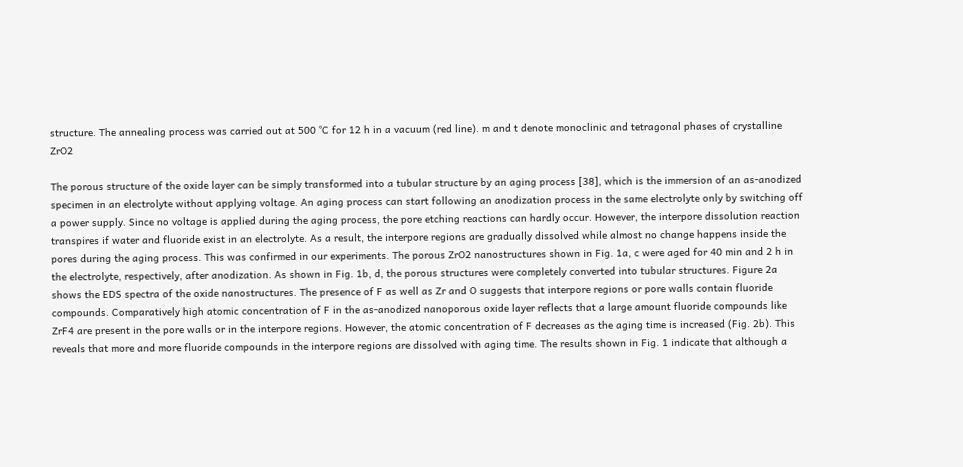structure. The annealing process was carried out at 500 °C for 12 h in a vacuum (red line). m and t denote monoclinic and tetragonal phases of crystalline ZrO2

The porous structure of the oxide layer can be simply transformed into a tubular structure by an aging process [38], which is the immersion of an as-anodized specimen in an electrolyte without applying voltage. An aging process can start following an anodization process in the same electrolyte only by switching off a power supply. Since no voltage is applied during the aging process, the pore etching reactions can hardly occur. However, the interpore dissolution reaction transpires if water and fluoride exist in an electrolyte. As a result, the interpore regions are gradually dissolved while almost no change happens inside the pores during the aging process. This was confirmed in our experiments. The porous ZrO2 nanostructures shown in Fig. 1a, c were aged for 40 min and 2 h in the electrolyte, respectively, after anodization. As shown in Fig. 1b, d, the porous structures were completely converted into tubular structures. Figure 2a shows the EDS spectra of the oxide nanostructures. The presence of F as well as Zr and O suggests that interpore regions or pore walls contain fluoride compounds. Comparatively high atomic concentration of F in the as-anodized nanoporous oxide layer reflects that a large amount fluoride compounds like ZrF4 are present in the pore walls or in the interpore regions. However, the atomic concentration of F decreases as the aging time is increased (Fig. 2b). This reveals that more and more fluoride compounds in the interpore regions are dissolved with aging time. The results shown in Fig. 1 indicate that although a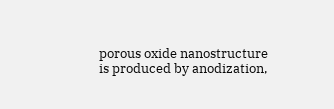porous oxide nanostructure is produced by anodization,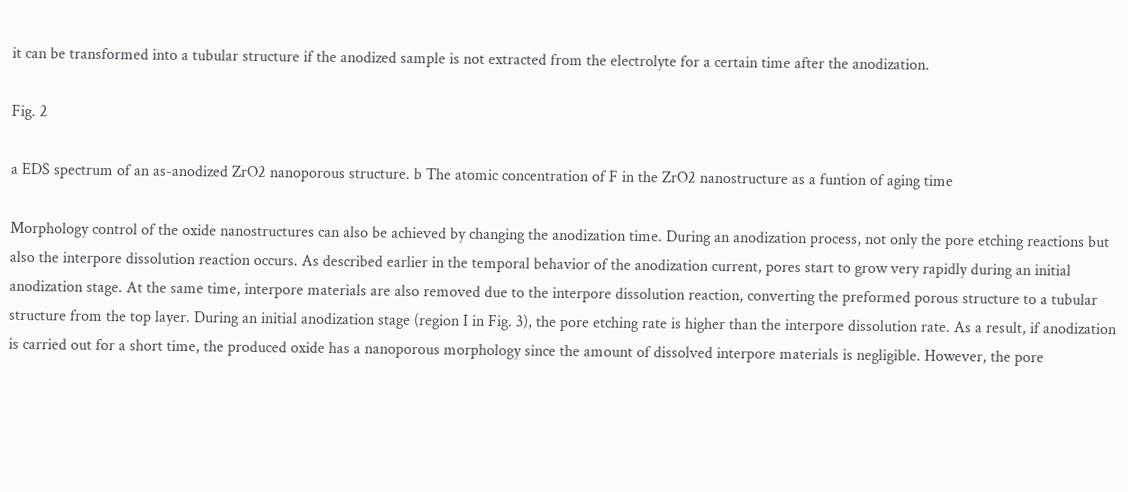it can be transformed into a tubular structure if the anodized sample is not extracted from the electrolyte for a certain time after the anodization.

Fig. 2

a EDS spectrum of an as-anodized ZrO2 nanoporous structure. b The atomic concentration of F in the ZrO2 nanostructure as a funtion of aging time

Morphology control of the oxide nanostructures can also be achieved by changing the anodization time. During an anodization process, not only the pore etching reactions but also the interpore dissolution reaction occurs. As described earlier in the temporal behavior of the anodization current, pores start to grow very rapidly during an initial anodization stage. At the same time, interpore materials are also removed due to the interpore dissolution reaction, converting the preformed porous structure to a tubular structure from the top layer. During an initial anodization stage (region I in Fig. 3), the pore etching rate is higher than the interpore dissolution rate. As a result, if anodization is carried out for a short time, the produced oxide has a nanoporous morphology since the amount of dissolved interpore materials is negligible. However, the pore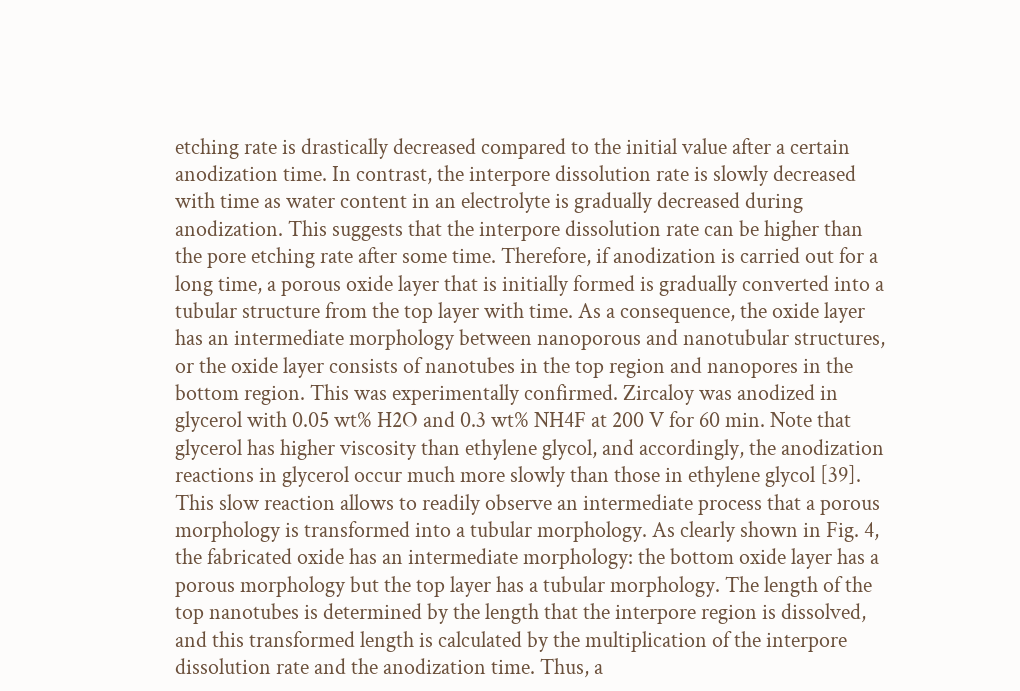etching rate is drastically decreased compared to the initial value after a certain anodization time. In contrast, the interpore dissolution rate is slowly decreased with time as water content in an electrolyte is gradually decreased during anodization. This suggests that the interpore dissolution rate can be higher than the pore etching rate after some time. Therefore, if anodization is carried out for a long time, a porous oxide layer that is initially formed is gradually converted into a tubular structure from the top layer with time. As a consequence, the oxide layer has an intermediate morphology between nanoporous and nanotubular structures, or the oxide layer consists of nanotubes in the top region and nanopores in the bottom region. This was experimentally confirmed. Zircaloy was anodized in glycerol with 0.05 wt% H2O and 0.3 wt% NH4F at 200 V for 60 min. Note that glycerol has higher viscosity than ethylene glycol, and accordingly, the anodization reactions in glycerol occur much more slowly than those in ethylene glycol [39]. This slow reaction allows to readily observe an intermediate process that a porous morphology is transformed into a tubular morphology. As clearly shown in Fig. 4, the fabricated oxide has an intermediate morphology: the bottom oxide layer has a porous morphology but the top layer has a tubular morphology. The length of the top nanotubes is determined by the length that the interpore region is dissolved, and this transformed length is calculated by the multiplication of the interpore dissolution rate and the anodization time. Thus, a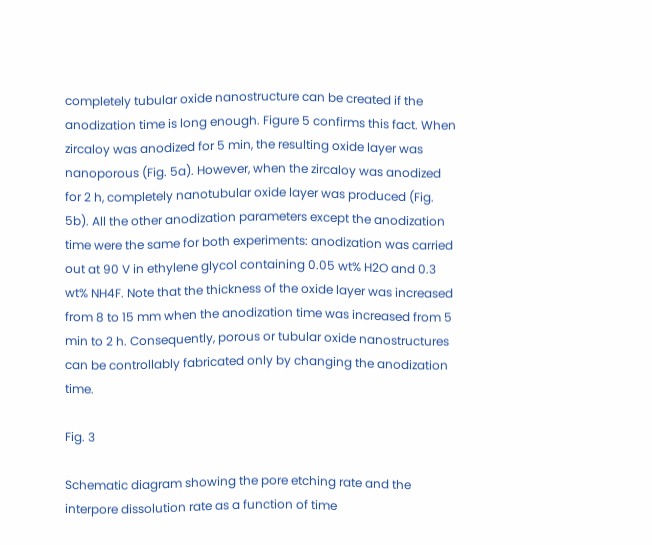completely tubular oxide nanostructure can be created if the anodization time is long enough. Figure 5 confirms this fact. When zircaloy was anodized for 5 min, the resulting oxide layer was nanoporous (Fig. 5a). However, when the zircaloy was anodized for 2 h, completely nanotubular oxide layer was produced (Fig. 5b). All the other anodization parameters except the anodization time were the same for both experiments: anodization was carried out at 90 V in ethylene glycol containing 0.05 wt% H2O and 0.3 wt% NH4F. Note that the thickness of the oxide layer was increased from 8 to 15 mm when the anodization time was increased from 5 min to 2 h. Consequently, porous or tubular oxide nanostructures can be controllably fabricated only by changing the anodization time.

Fig. 3

Schematic diagram showing the pore etching rate and the interpore dissolution rate as a function of time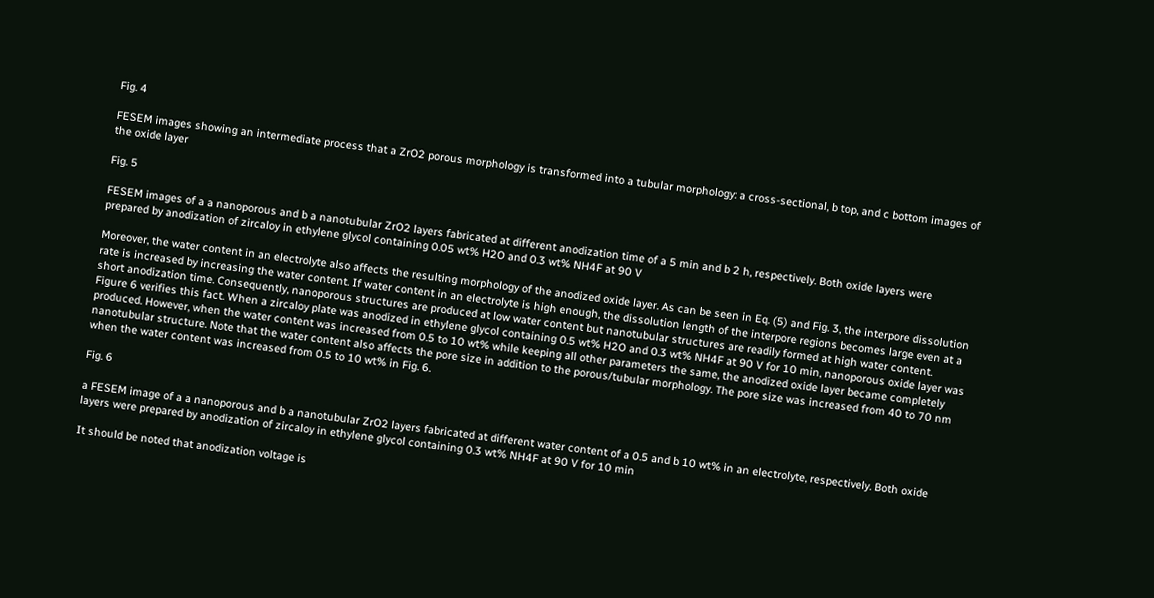Fig. 4

FESEM images showing an intermediate process that a ZrO2 porous morphology is transformed into a tubular morphology: a cross-sectional, b top, and c bottom images of the oxide layer

Fig. 5

FESEM images of a a nanoporous and b a nanotubular ZrO2 layers fabricated at different anodization time of a 5 min and b 2 h, respectively. Both oxide layers were prepared by anodization of zircaloy in ethylene glycol containing 0.05 wt% H2O and 0.3 wt% NH4F at 90 V

Moreover, the water content in an electrolyte also affects the resulting morphology of the anodized oxide layer. As can be seen in Eq. (5) and Fig. 3, the interpore dissolution rate is increased by increasing the water content. If water content in an electrolyte is high enough, the dissolution length of the interpore regions becomes large even at a short anodization time. Consequently, nanoporous structures are produced at low water content but nanotubular structures are readily formed at high water content. Figure 6 verifies this fact. When a zircaloy plate was anodized in ethylene glycol containing 0.5 wt% H2O and 0.3 wt% NH4F at 90 V for 10 min, nanoporous oxide layer was produced. However, when the water content was increased from 0.5 to 10 wt% while keeping all other parameters the same, the anodized oxide layer became completely nanotubular structure. Note that the water content also affects the pore size in addition to the porous/tubular morphology. The pore size was increased from 40 to 70 nm when the water content was increased from 0.5 to 10 wt% in Fig. 6.

Fig. 6

a FESEM image of a a nanoporous and b a nanotubular ZrO2 layers fabricated at different water content of a 0.5 and b 10 wt% in an electrolyte, respectively. Both oxide layers were prepared by anodization of zircaloy in ethylene glycol containing 0.3 wt% NH4F at 90 V for 10 min

It should be noted that anodization voltage is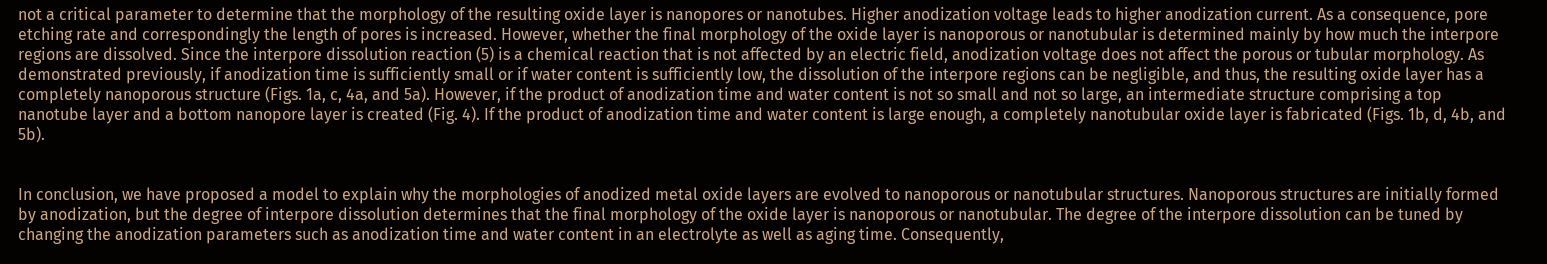not a critical parameter to determine that the morphology of the resulting oxide layer is nanopores or nanotubes. Higher anodization voltage leads to higher anodization current. As a consequence, pore etching rate and correspondingly the length of pores is increased. However, whether the final morphology of the oxide layer is nanoporous or nanotubular is determined mainly by how much the interpore regions are dissolved. Since the interpore dissolution reaction (5) is a chemical reaction that is not affected by an electric field, anodization voltage does not affect the porous or tubular morphology. As demonstrated previously, if anodization time is sufficiently small or if water content is sufficiently low, the dissolution of the interpore regions can be negligible, and thus, the resulting oxide layer has a completely nanoporous structure (Figs. 1a, c, 4a, and 5a). However, if the product of anodization time and water content is not so small and not so large, an intermediate structure comprising a top nanotube layer and a bottom nanopore layer is created (Fig. 4). If the product of anodization time and water content is large enough, a completely nanotubular oxide layer is fabricated (Figs. 1b, d, 4b, and 5b).


In conclusion, we have proposed a model to explain why the morphologies of anodized metal oxide layers are evolved to nanoporous or nanotubular structures. Nanoporous structures are initially formed by anodization, but the degree of interpore dissolution determines that the final morphology of the oxide layer is nanoporous or nanotubular. The degree of the interpore dissolution can be tuned by changing the anodization parameters such as anodization time and water content in an electrolyte as well as aging time. Consequently,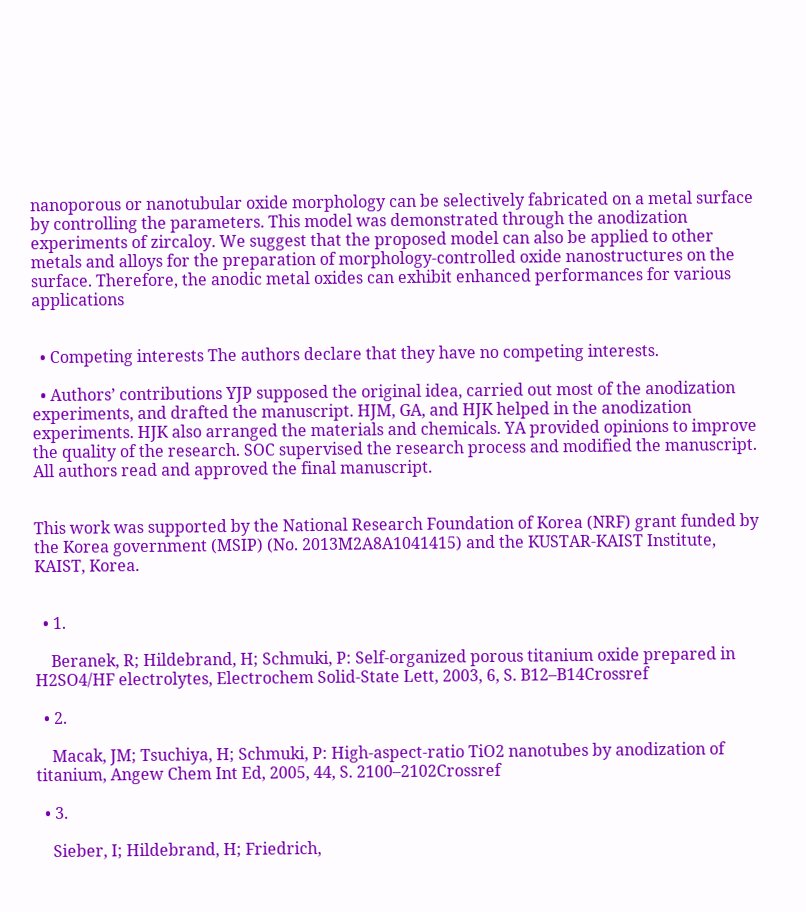nanoporous or nanotubular oxide morphology can be selectively fabricated on a metal surface by controlling the parameters. This model was demonstrated through the anodization experiments of zircaloy. We suggest that the proposed model can also be applied to other metals and alloys for the preparation of morphology-controlled oxide nanostructures on the surface. Therefore, the anodic metal oxides can exhibit enhanced performances for various applications


  • Competing interests The authors declare that they have no competing interests.

  • Authors’ contributions YJP supposed the original idea, carried out most of the anodization experiments, and drafted the manuscript. HJM, GA, and HJK helped in the anodization experiments. HJK also arranged the materials and chemicals. YA provided opinions to improve the quality of the research. SOC supervised the research process and modified the manuscript. All authors read and approved the final manuscript.


This work was supported by the National Research Foundation of Korea (NRF) grant funded by the Korea government (MSIP) (No. 2013M2A8A1041415) and the KUSTAR-KAIST Institute, KAIST, Korea.


  • 1.

    Beranek, R; Hildebrand, H; Schmuki, P: Self-organized porous titanium oxide prepared in H2SO4/HF electrolytes, Electrochem Solid-State Lett, 2003, 6, S. B12–B14Crossref

  • 2.

    Macak, JM; Tsuchiya, H; Schmuki, P: High-aspect-ratio TiO2 nanotubes by anodization of titanium, Angew Chem Int Ed, 2005, 44, S. 2100–2102Crossref

  • 3.

    Sieber, I; Hildebrand, H; Friedrich,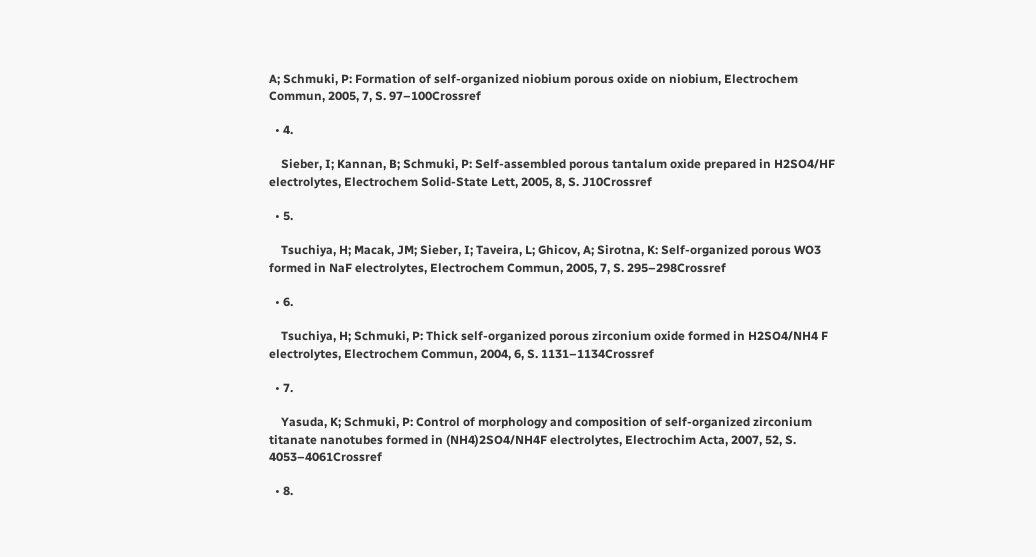A; Schmuki, P: Formation of self-organized niobium porous oxide on niobium, Electrochem Commun, 2005, 7, S. 97–100Crossref

  • 4.

    Sieber, I; Kannan, B; Schmuki, P: Self-assembled porous tantalum oxide prepared in H2SO4/HF electrolytes, Electrochem Solid-State Lett, 2005, 8, S. J10Crossref

  • 5.

    Tsuchiya, H; Macak, JM; Sieber, I; Taveira, L; Ghicov, A; Sirotna, K: Self-organized porous WO3 formed in NaF electrolytes, Electrochem Commun, 2005, 7, S. 295–298Crossref

  • 6.

    Tsuchiya, H; Schmuki, P: Thick self-organized porous zirconium oxide formed in H2SO4/NH4 F electrolytes, Electrochem Commun, 2004, 6, S. 1131–1134Crossref

  • 7.

    Yasuda, K; Schmuki, P: Control of morphology and composition of self-organized zirconium titanate nanotubes formed in (NH4)2SO4/NH4F electrolytes, Electrochim Acta, 2007, 52, S. 4053–4061Crossref

  • 8.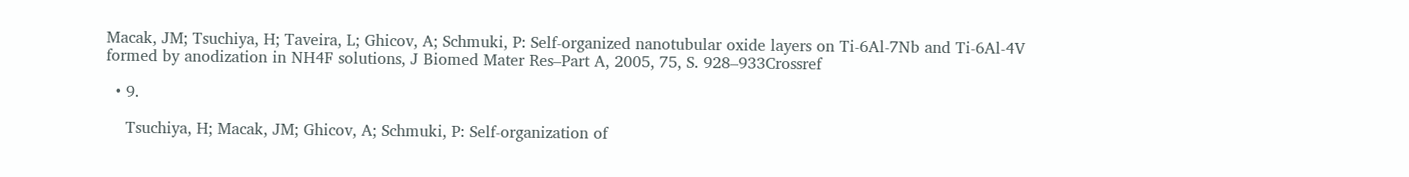Macak, JM; Tsuchiya, H; Taveira, L; Ghicov, A; Schmuki, P: Self-organized nanotubular oxide layers on Ti-6Al-7Nb and Ti-6Al-4V formed by anodization in NH4F solutions, J Biomed Mater Res–Part A, 2005, 75, S. 928–933Crossref

  • 9.

    Tsuchiya, H; Macak, JM; Ghicov, A; Schmuki, P: Self-organization of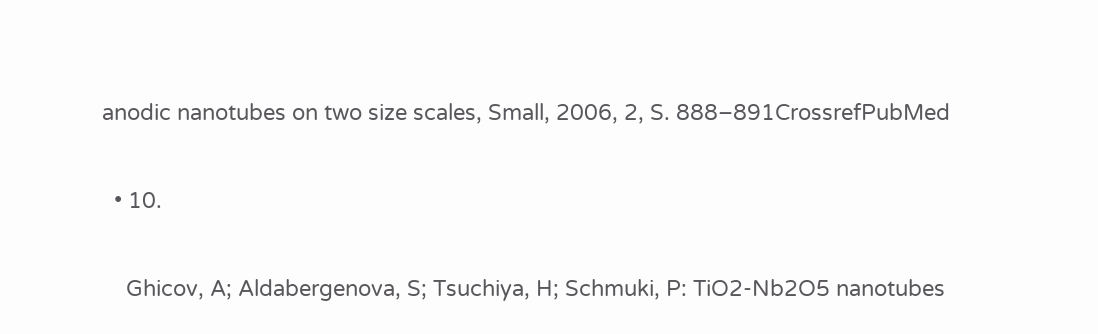anodic nanotubes on two size scales, Small, 2006, 2, S. 888–891CrossrefPubMed

  • 10.

    Ghicov, A; Aldabergenova, S; Tsuchiya, H; Schmuki, P: TiO2-Nb2O5 nanotubes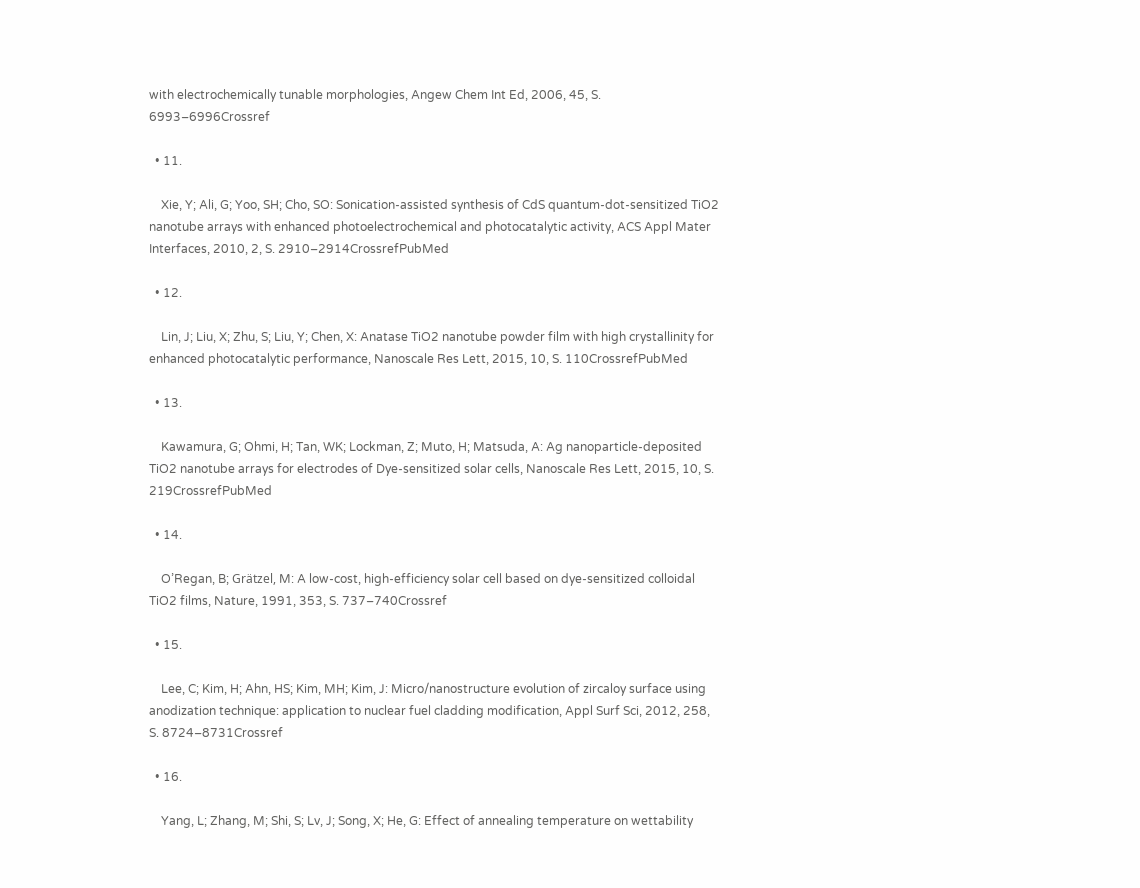with electrochemically tunable morphologies, Angew Chem Int Ed, 2006, 45, S. 6993–6996Crossref

  • 11.

    Xie, Y; Ali, G; Yoo, SH; Cho, SO: Sonication-assisted synthesis of CdS quantum-dot-sensitized TiO2 nanotube arrays with enhanced photoelectrochemical and photocatalytic activity, ACS Appl Mater Interfaces, 2010, 2, S. 2910–2914CrossrefPubMed

  • 12.

    Lin, J; Liu, X; Zhu, S; Liu, Y; Chen, X: Anatase TiO2 nanotube powder film with high crystallinity for enhanced photocatalytic performance, Nanoscale Res Lett, 2015, 10, S. 110CrossrefPubMed

  • 13.

    Kawamura, G; Ohmi, H; Tan, WK; Lockman, Z; Muto, H; Matsuda, A: Ag nanoparticle-deposited TiO2 nanotube arrays for electrodes of Dye-sensitized solar cells, Nanoscale Res Lett, 2015, 10, S. 219CrossrefPubMed

  • 14.

    O’Regan, B; Grätzel, M: A low-cost, high-efficiency solar cell based on dye-sensitized colloidal TiO2 films, Nature, 1991, 353, S. 737–740Crossref

  • 15.

    Lee, C; Kim, H; Ahn, HS; Kim, MH; Kim, J: Micro/nanostructure evolution of zircaloy surface using anodization technique: application to nuclear fuel cladding modification, Appl Surf Sci, 2012, 258, S. 8724–8731Crossref

  • 16.

    Yang, L; Zhang, M; Shi, S; Lv, J; Song, X; He, G: Effect of annealing temperature on wettability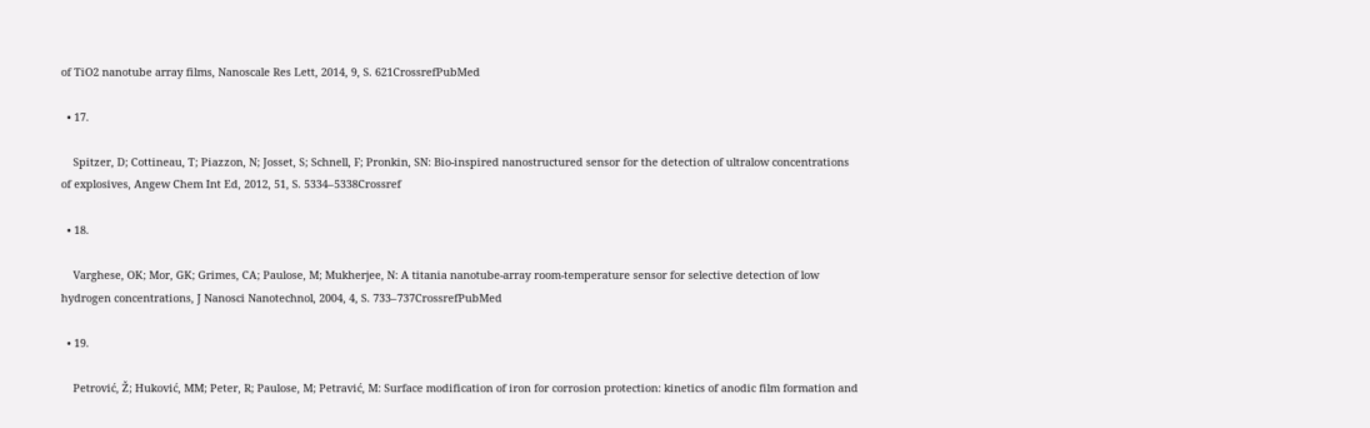of TiO2 nanotube array films, Nanoscale Res Lett, 2014, 9, S. 621CrossrefPubMed

  • 17.

    Spitzer, D; Cottineau, T; Piazzon, N; Josset, S; Schnell, F; Pronkin, SN: Bio-inspired nanostructured sensor for the detection of ultralow concentrations of explosives, Angew Chem Int Ed, 2012, 51, S. 5334–5338Crossref

  • 18.

    Varghese, OK; Mor, GK; Grimes, CA; Paulose, M; Mukherjee, N: A titania nanotube-array room-temperature sensor for selective detection of low hydrogen concentrations, J Nanosci Nanotechnol, 2004, 4, S. 733–737CrossrefPubMed

  • 19.

    Petrović, Ž; Huković, MM; Peter, R; Paulose, M; Petravić, M: Surface modification of iron for corrosion protection: kinetics of anodic film formation and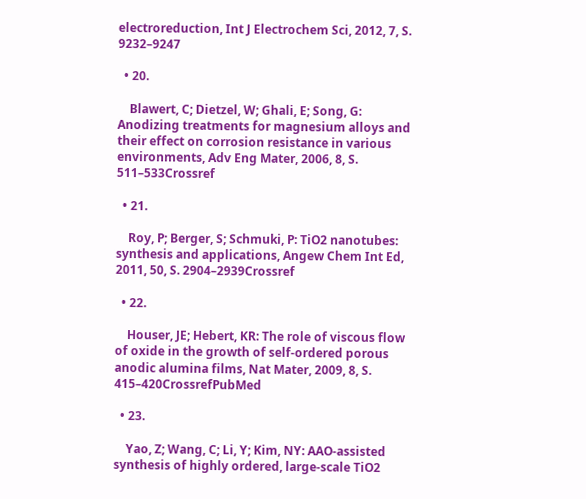electroreduction, Int J Electrochem Sci, 2012, 7, S. 9232–9247

  • 20.

    Blawert, C; Dietzel, W; Ghali, E; Song, G: Anodizing treatments for magnesium alloys and their effect on corrosion resistance in various environments, Adv Eng Mater, 2006, 8, S. 511–533Crossref

  • 21.

    Roy, P; Berger, S; Schmuki, P: TiO2 nanotubes: synthesis and applications, Angew Chem Int Ed, 2011, 50, S. 2904–2939Crossref

  • 22.

    Houser, JE; Hebert, KR: The role of viscous flow of oxide in the growth of self-ordered porous anodic alumina films, Nat Mater, 2009, 8, S. 415–420CrossrefPubMed

  • 23.

    Yao, Z; Wang, C; Li, Y; Kim, NY: AAO-assisted synthesis of highly ordered, large-scale TiO2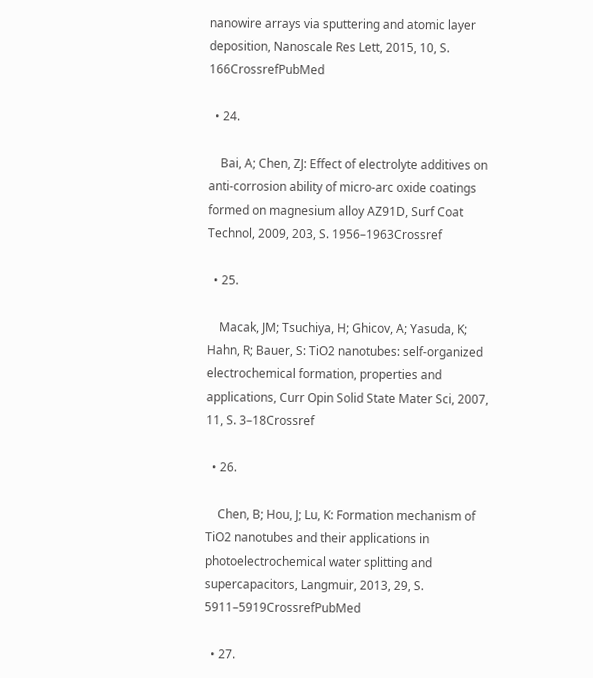nanowire arrays via sputtering and atomic layer deposition, Nanoscale Res Lett, 2015, 10, S. 166CrossrefPubMed

  • 24.

    Bai, A; Chen, ZJ: Effect of electrolyte additives on anti-corrosion ability of micro-arc oxide coatings formed on magnesium alloy AZ91D, Surf Coat Technol, 2009, 203, S. 1956–1963Crossref

  • 25.

    Macak, JM; Tsuchiya, H; Ghicov, A; Yasuda, K; Hahn, R; Bauer, S: TiO2 nanotubes: self-organized electrochemical formation, properties and applications, Curr Opin Solid State Mater Sci, 2007, 11, S. 3–18Crossref

  • 26.

    Chen, B; Hou, J; Lu, K: Formation mechanism of TiO2 nanotubes and their applications in photoelectrochemical water splitting and supercapacitors, Langmuir, 2013, 29, S. 5911–5919CrossrefPubMed

  • 27.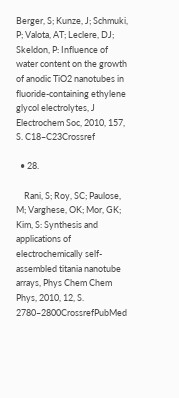Berger, S; Kunze, J; Schmuki, P; Valota, AT; Leclere, DJ; Skeldon, P: Influence of water content on the growth of anodic TiO2 nanotubes in fluoride-containing ethylene glycol electrolytes, J Electrochem Soc, 2010, 157, S. C18–C23Crossref

  • 28.

    Rani, S; Roy, SC; Paulose, M; Varghese, OK; Mor, GK; Kim, S: Synthesis and applications of electrochemically self-assembled titania nanotube arrays, Phys Chem Chem Phys, 2010, 12, S. 2780–2800CrossrefPubMed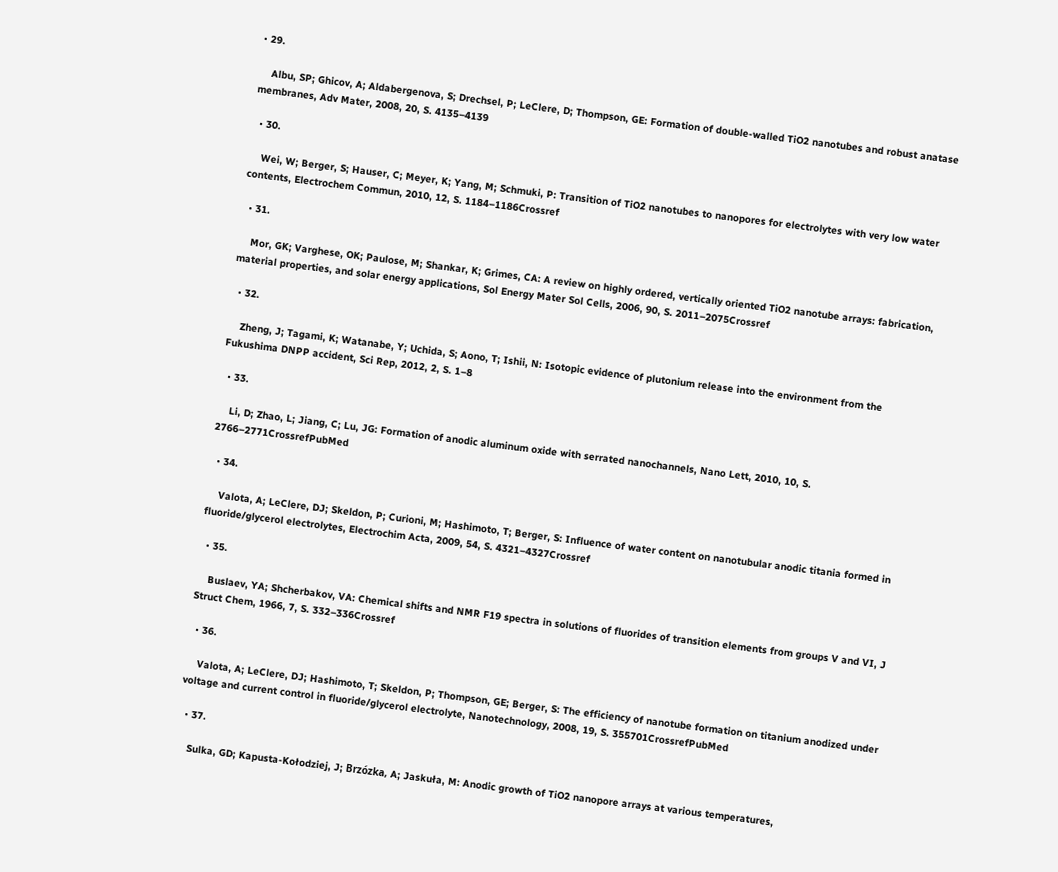• 29.

    Albu, SP; Ghicov, A; Aldabergenova, S; Drechsel, P; LeClere, D; Thompson, GE: Formation of double-walled TiO2 nanotubes and robust anatase membranes, Adv Mater, 2008, 20, S. 4135–4139

  • 30.

    Wei, W; Berger, S; Hauser, C; Meyer, K; Yang, M; Schmuki, P: Transition of TiO2 nanotubes to nanopores for electrolytes with very low water contents, Electrochem Commun, 2010, 12, S. 1184–1186Crossref

  • 31.

    Mor, GK; Varghese, OK; Paulose, M; Shankar, K; Grimes, CA: A review on highly ordered, vertically oriented TiO2 nanotube arrays: fabrication, material properties, and solar energy applications, Sol Energy Mater Sol Cells, 2006, 90, S. 2011–2075Crossref

  • 32.

    Zheng, J; Tagami, K; Watanabe, Y; Uchida, S; Aono, T; Ishii, N: Isotopic evidence of plutonium release into the environment from the Fukushima DNPP accident, Sci Rep, 2012, 2, S. 1–8

  • 33.

    Li, D; Zhao, L; Jiang, C; Lu, JG: Formation of anodic aluminum oxide with serrated nanochannels, Nano Lett, 2010, 10, S. 2766–2771CrossrefPubMed

  • 34.

    Valota, A; LeClere, DJ; Skeldon, P; Curioni, M; Hashimoto, T; Berger, S: Influence of water content on nanotubular anodic titania formed in fluoride/glycerol electrolytes, Electrochim Acta, 2009, 54, S. 4321–4327Crossref

  • 35.

    Buslaev, YA; Shcherbakov, VA: Chemical shifts and NMR F19 spectra in solutions of fluorides of transition elements from groups V and VI, J Struct Chem, 1966, 7, S. 332–336Crossref

  • 36.

    Valota, A; LeClere, DJ; Hashimoto, T; Skeldon, P; Thompson, GE; Berger, S: The efficiency of nanotube formation on titanium anodized under voltage and current control in fluoride/glycerol electrolyte, Nanotechnology, 2008, 19, S. 355701CrossrefPubMed

  • 37.

    Sulka, GD; Kapusta-Kołodziej, J; Brzózka, A; Jaskuła, M: Anodic growth of TiO2 nanopore arrays at various temperatures,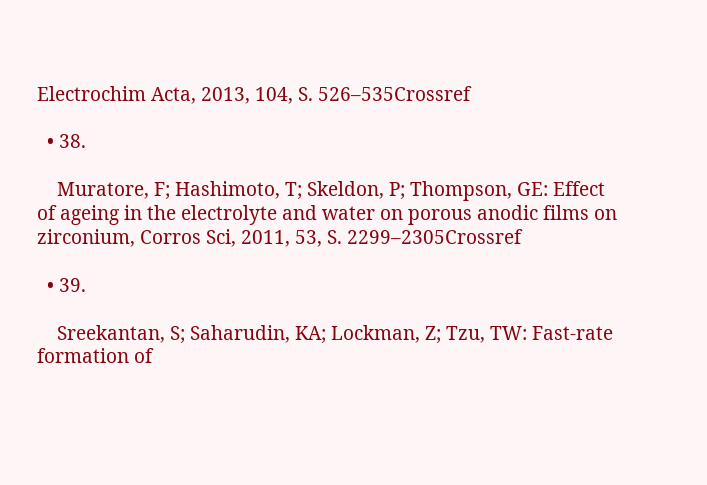Electrochim Acta, 2013, 104, S. 526–535Crossref

  • 38.

    Muratore, F; Hashimoto, T; Skeldon, P; Thompson, GE: Effect of ageing in the electrolyte and water on porous anodic films on zirconium, Corros Sci, 2011, 53, S. 2299–2305Crossref

  • 39.

    Sreekantan, S; Saharudin, KA; Lockman, Z; Tzu, TW: Fast-rate formation of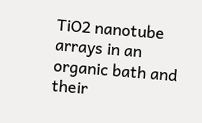TiO2 nanotube arrays in an organic bath and their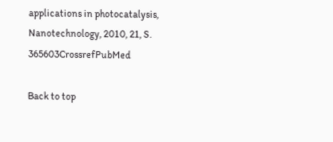applications in photocatalysis, Nanotechnology, 2010, 21, S. 365603CrossrefPubMed

Back to top